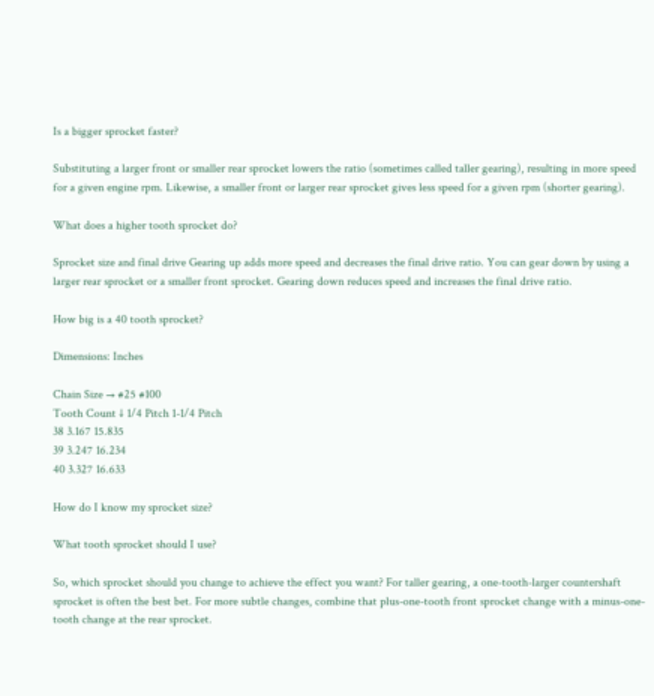Is a bigger sprocket faster?

Substituting a larger front or smaller rear sprocket lowers the ratio (sometimes called taller gearing), resulting in more speed for a given engine rpm. Likewise, a smaller front or larger rear sprocket gives less speed for a given rpm (shorter gearing).

What does a higher tooth sprocket do?

Sprocket size and final drive Gearing up adds more speed and decreases the final drive ratio. You can gear down by using a larger rear sprocket or a smaller front sprocket. Gearing down reduces speed and increases the final drive ratio.

How big is a 40 tooth sprocket?

Dimensions: Inches

Chain Size → #25 #100
Tooth Count ↓ 1/4 Pitch 1-1/4 Pitch
38 3.167 15.835
39 3.247 16.234
40 3.327 16.633

How do I know my sprocket size?

What tooth sprocket should I use?

So, which sprocket should you change to achieve the effect you want? For taller gearing, a one-tooth-larger countershaft sprocket is often the best bet. For more subtle changes, combine that plus-one-tooth front sprocket change with a minus-one-tooth change at the rear sprocket.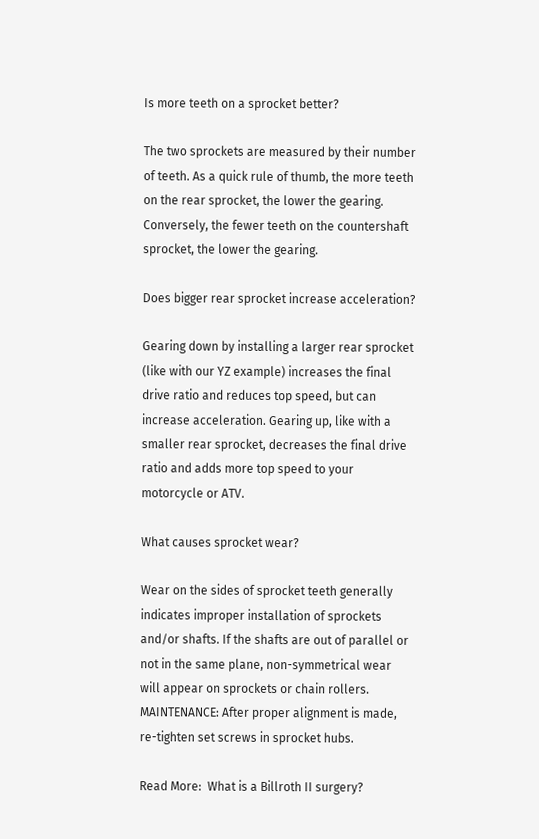Is more teeth on a sprocket better?

The two sprockets are measured by their number of teeth. As a quick rule of thumb, the more teeth on the rear sprocket, the lower the gearing. Conversely, the fewer teeth on the countershaft sprocket, the lower the gearing.

Does bigger rear sprocket increase acceleration?

Gearing down by installing a larger rear sprocket (like with our YZ example) increases the final drive ratio and reduces top speed, but can increase acceleration. Gearing up, like with a smaller rear sprocket, decreases the final drive ratio and adds more top speed to your motorcycle or ATV.

What causes sprocket wear?

Wear on the sides of sprocket teeth generally indicates improper installation of sprockets and/or shafts. If the shafts are out of parallel or not in the same plane, non-symmetrical wear will appear on sprockets or chain rollers. MAINTENANCE: After proper alignment is made, re-tighten set screws in sprocket hubs.

Read More:  What is a Billroth II surgery?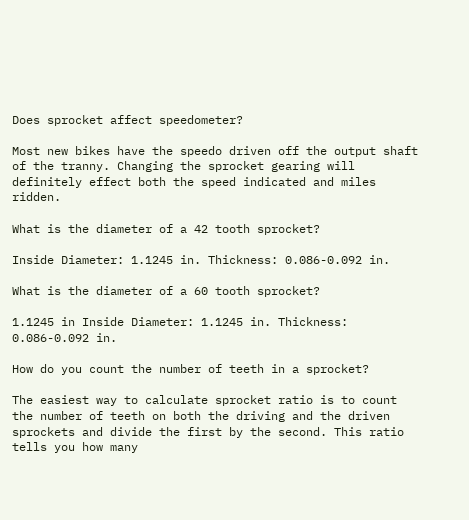Does sprocket affect speedometer?

Most new bikes have the speedo driven off the output shaft of the tranny. Changing the sprocket gearing will definitely effect both the speed indicated and miles ridden.

What is the diameter of a 42 tooth sprocket?

Inside Diameter: 1.1245 in. Thickness: 0.086-0.092 in.

What is the diameter of a 60 tooth sprocket?

1.1245 in Inside Diameter: 1.1245 in. Thickness: 0.086-0.092 in.

How do you count the number of teeth in a sprocket?

The easiest way to calculate sprocket ratio is to count the number of teeth on both the driving and the driven sprockets and divide the first by the second. This ratio tells you how many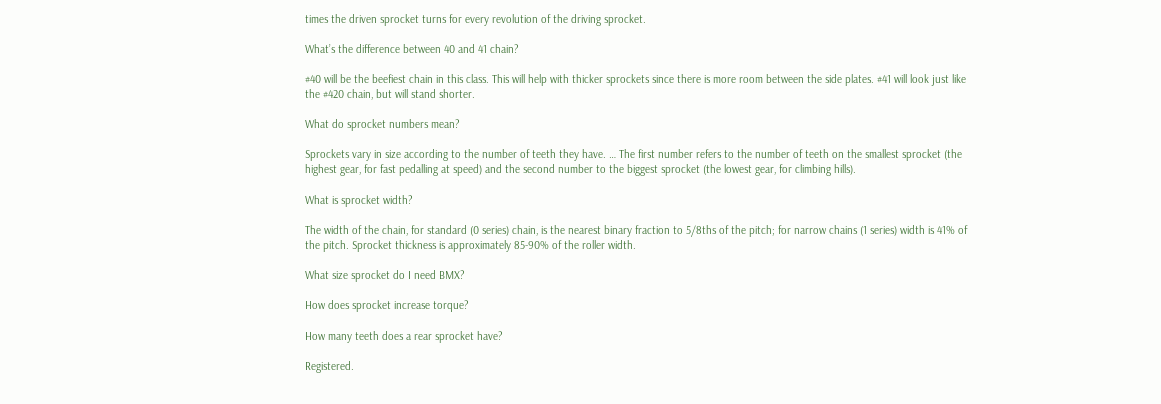times the driven sprocket turns for every revolution of the driving sprocket.

What’s the difference between 40 and 41 chain?

#40 will be the beefiest chain in this class. This will help with thicker sprockets since there is more room between the side plates. #41 will look just like the #420 chain, but will stand shorter.

What do sprocket numbers mean?

Sprockets vary in size according to the number of teeth they have. … The first number refers to the number of teeth on the smallest sprocket (the highest gear, for fast pedalling at speed) and the second number to the biggest sprocket (the lowest gear, for climbing hills).

What is sprocket width?

The width of the chain, for standard (0 series) chain, is the nearest binary fraction to 5/8ths of the pitch; for narrow chains (1 series) width is 41% of the pitch. Sprocket thickness is approximately 85-90% of the roller width.

What size sprocket do I need BMX?

How does sprocket increase torque?

How many teeth does a rear sprocket have?

Registered.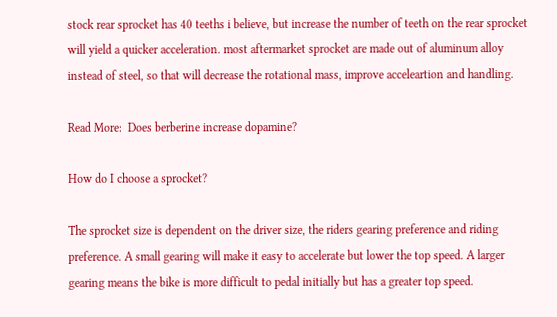stock rear sprocket has 40 teeths i believe, but increase the number of teeth on the rear sprocket will yield a quicker acceleration. most aftermarket sprocket are made out of aluminum alloy instead of steel, so that will decrease the rotational mass, improve acceleartion and handling.

Read More:  Does berberine increase dopamine?

How do I choose a sprocket?

The sprocket size is dependent on the driver size, the riders gearing preference and riding preference. A small gearing will make it easy to accelerate but lower the top speed. A larger gearing means the bike is more difficult to pedal initially but has a greater top speed.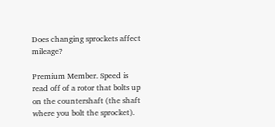Does changing sprockets affect mileage?

Premium Member. Speed is read off of a rotor that bolts up on the countershaft (the shaft where you bolt the sprocket).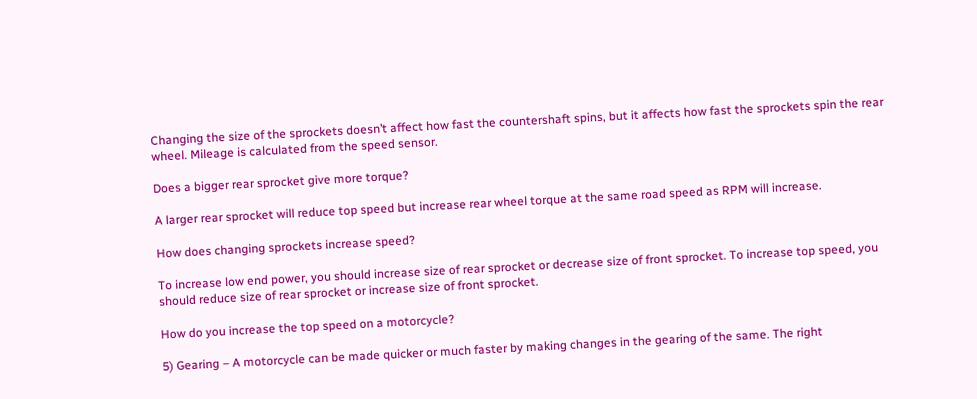Changing the size of the sprockets doesn’t affect how fast the countershaft spins, but it affects how fast the sprockets spin the rear wheel. Mileage is calculated from the speed sensor.

Does a bigger rear sprocket give more torque?

A larger rear sprocket will reduce top speed but increase rear wheel torque at the same road speed as RPM will increase.

How does changing sprockets increase speed?

To increase low end power, you should increase size of rear sprocket or decrease size of front sprocket. To increase top speed, you should reduce size of rear sprocket or increase size of front sprocket.

How do you increase the top speed on a motorcycle?

5) Gearing – A motorcycle can be made quicker or much faster by making changes in the gearing of the same. The right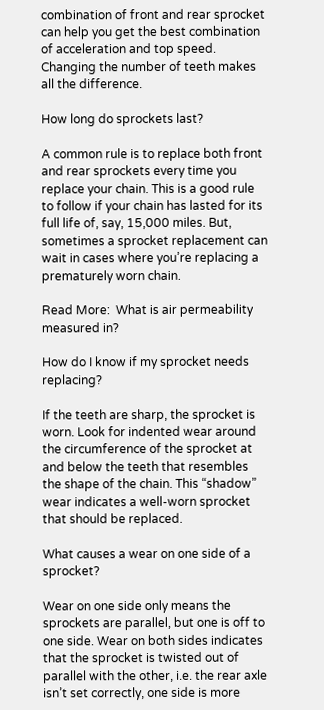combination of front and rear sprocket can help you get the best combination of acceleration and top speed. Changing the number of teeth makes all the difference.

How long do sprockets last?

A common rule is to replace both front and rear sprockets every time you replace your chain. This is a good rule to follow if your chain has lasted for its full life of, say, 15,000 miles. But, sometimes a sprocket replacement can wait in cases where you’re replacing a prematurely worn chain.

Read More:  What is air permeability measured in?

How do I know if my sprocket needs replacing?

If the teeth are sharp, the sprocket is worn. Look for indented wear around the circumference of the sprocket at and below the teeth that resembles the shape of the chain. This “shadow” wear indicates a well-worn sprocket that should be replaced.

What causes a wear on one side of a sprocket?

Wear on one side only means the sprockets are parallel, but one is off to one side. Wear on both sides indicates that the sprocket is twisted out of parallel with the other, i.e. the rear axle isn’t set correctly, one side is more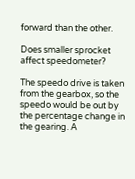forward than the other.

Does smaller sprocket affect speedometer?

The speedo drive is taken from the gearbox, so the speedo would be out by the percentage change in the gearing. A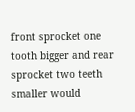front sprocket one tooth bigger and rear sprocket two teeth smaller would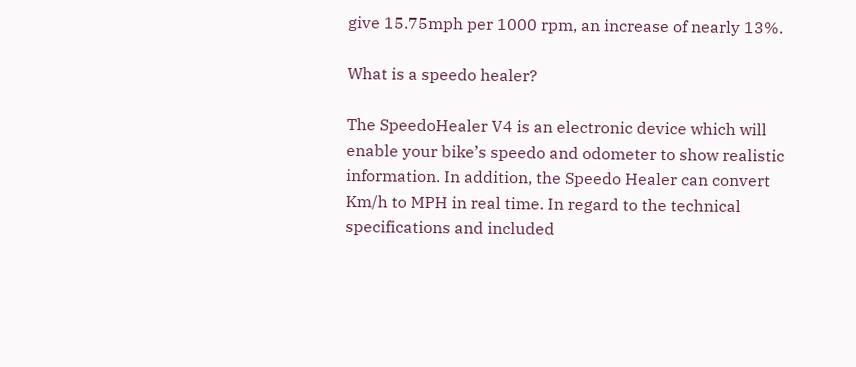give 15.75mph per 1000 rpm, an increase of nearly 13%.

What is a speedo healer?

The SpeedoHealer V4 is an electronic device which will enable your bike’s speedo and odometer to show realistic information. In addition, the Speedo Healer can convert Km/h to MPH in real time. In regard to the technical specifications and included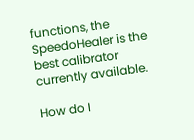functions, the SpeedoHealer is the best calibrator currently available.

How do I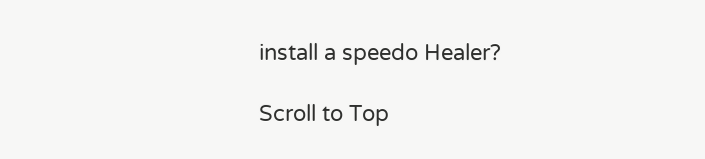install a speedo Healer?

Scroll to Top